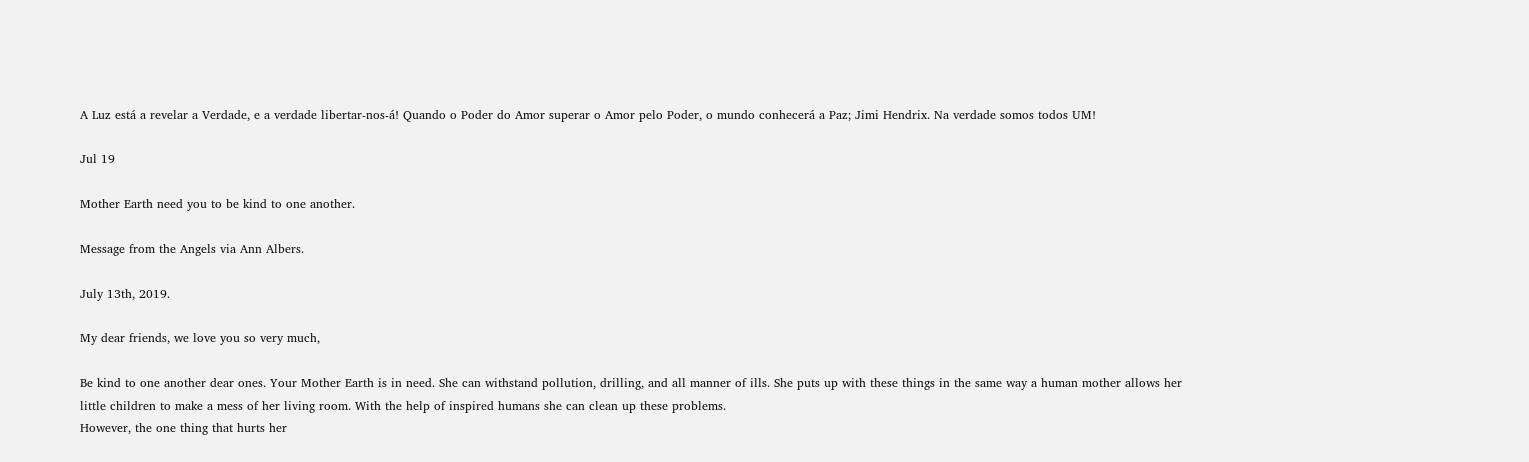A Luz está a revelar a Verdade, e a verdade libertar-nos-á! Quando o Poder do Amor superar o Amor pelo Poder, o mundo conhecerá a Paz; Jimi Hendrix. Na verdade somos todos UM!

Jul 19

Mother Earth need you to be kind to one another.

Message from the Angels via Ann Albers.

July 13th, 2019.

My dear friends, we love you so very much,

Be kind to one another dear ones. Your Mother Earth is in need. She can withstand pollution, drilling, and all manner of ills. She puts up with these things in the same way a human mother allows her little children to make a mess of her living room. With the help of inspired humans she can clean up these problems.
However, the one thing that hurts her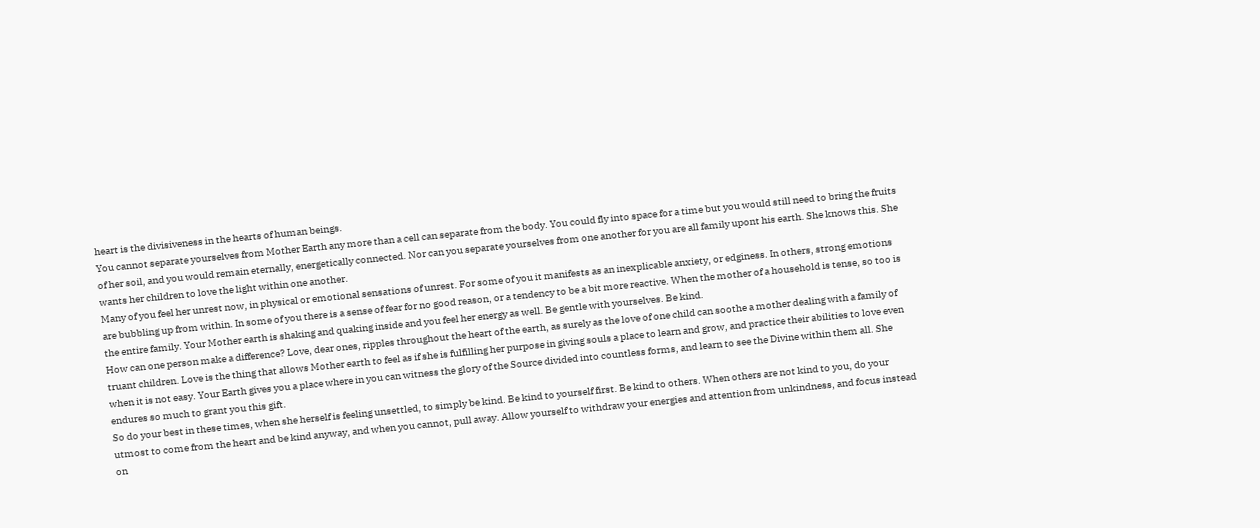heart is the divisiveness in the hearts of human beings.
You cannot separate yourselves from Mother Earth any more than a cell can separate from the body. You could fly into space for a time but you would still need to bring the fruits of her soil, and you would remain eternally, energetically connected. Nor can you separate yourselves from one another for you are all family upont his earth. She knows this. She wants her children to love the light within one another.
Many of you feel her unrest now, in physical or emotional sensations of unrest. For some of you it manifests as an inexplicable anxiety, or edginess. In others, strong emotions are bubbling up from within. In some of you there is a sense of fear for no good reason, or a tendency to be a bit more reactive. When the mother of a household is tense, so too is the entire family. Your Mother earth is shaking and quaking inside and you feel her energy as well. Be gentle with yourselves. Be kind.
How can one person make a difference? Love, dear ones, ripples throughout the heart of the earth, as surely as the love of one child can soothe a mother dealing with a family of truant children. Love is the thing that allows Mother earth to feel as if she is fulfilling her purpose in giving souls a place to learn and grow, and practice their abilities to love even when it is not easy. Your Earth gives you a place where in you can witness the glory of the Source divided into countless forms, and learn to see the Divine within them all. She endures so much to grant you this gift.
So do your best in these times, when she herself is feeling unsettled, to simply be kind. Be kind to yourself first. Be kind to others. When others are not kind to you, do your utmost to come from the heart and be kind anyway, and when you cannot, pull away. Allow yourself to withdraw your energies and attention from unkindness, and focus instead on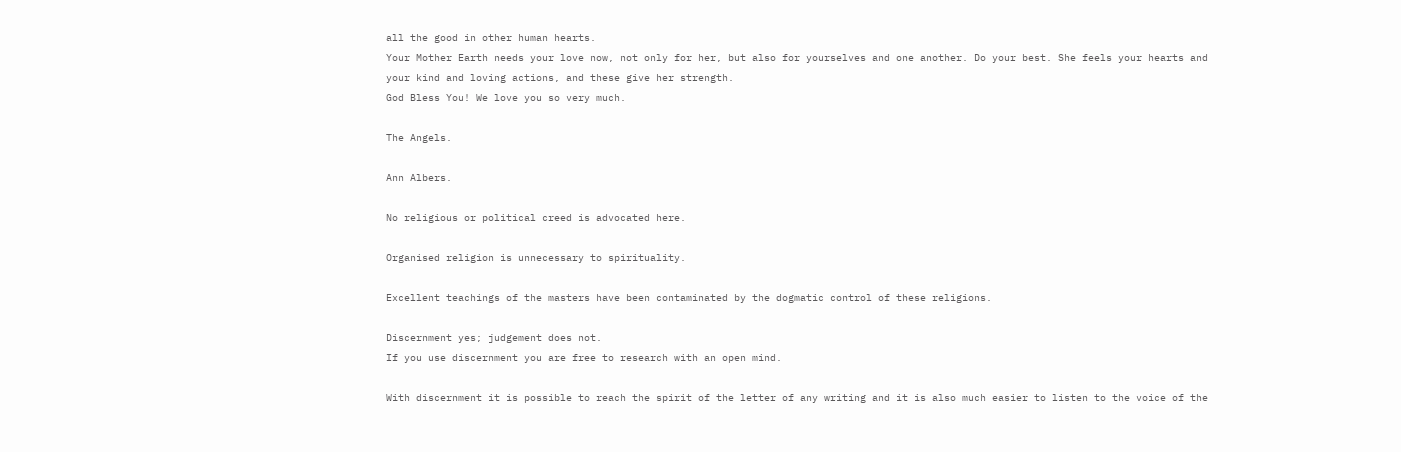all the good in other human hearts.
Your Mother Earth needs your love now, not only for her, but also for yourselves and one another. Do your best. She feels your hearts and your kind and loving actions, and these give her strength.
God Bless You! We love you so very much.

The Angels.

Ann Albers.

No religious or political creed is advocated here.

Organised religion is unnecessary to spirituality.

Excellent teachings of the masters have been contaminated by the dogmatic control of these religions.

Discernment yes; judgement does not.
If you use discernment you are free to research with an open mind.

With discernment it is possible to reach the spirit of the letter of any writing and it is also much easier to listen to the voice of the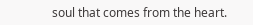soul that comes from the heart.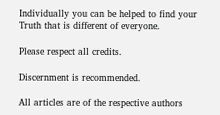Individually you can be helped to find your Truth that is different of everyone.

Please respect all credits.

Discernment is recommended.

All articles are of the respective authors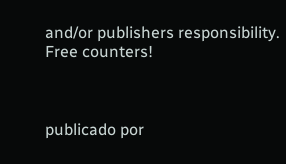and/or publishers responsibility.
Free counters!



publicado por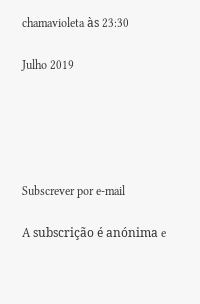chamavioleta às 23:30

Julho 2019





Subscrever por e-mail

A subscrição é anónima e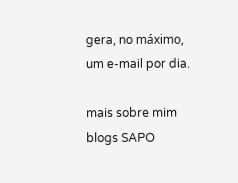gera, no máximo, um e-mail por dia.

mais sobre mim
blogs SAPO